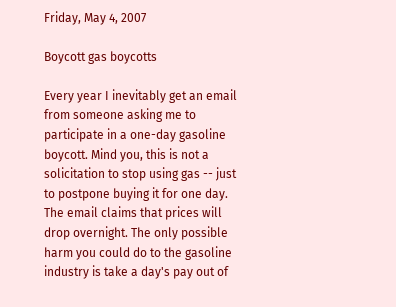Friday, May 4, 2007

Boycott gas boycotts

Every year I inevitably get an email from someone asking me to participate in a one-day gasoline boycott. Mind you, this is not a solicitation to stop using gas -- just to postpone buying it for one day. The email claims that prices will drop overnight. The only possible harm you could do to the gasoline industry is take a day's pay out of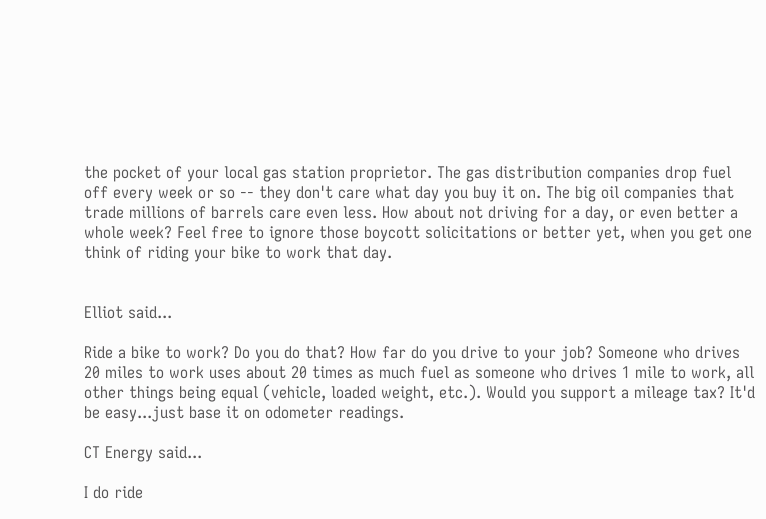the pocket of your local gas station proprietor. The gas distribution companies drop fuel off every week or so -- they don't care what day you buy it on. The big oil companies that trade millions of barrels care even less. How about not driving for a day, or even better a whole week? Feel free to ignore those boycott solicitations or better yet, when you get one think of riding your bike to work that day.


Elliot said...

Ride a bike to work? Do you do that? How far do you drive to your job? Someone who drives 20 miles to work uses about 20 times as much fuel as someone who drives 1 mile to work, all other things being equal (vehicle, loaded weight, etc.). Would you support a mileage tax? It'd be easy...just base it on odometer readings.

CT Energy said...

I do ride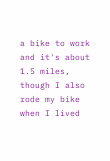a bike to work and it's about 1.5 miles, though I also rode my bike when I lived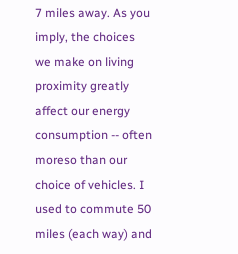7 miles away. As you imply, the choices we make on living proximity greatly affect our energy consumption -- often moreso than our choice of vehicles. I used to commute 50 miles (each way) and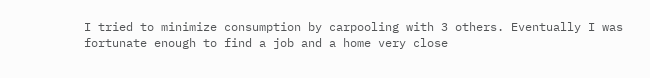I tried to minimize consumption by carpooling with 3 others. Eventually I was fortunate enough to find a job and a home very close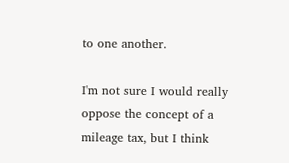to one another.

I'm not sure I would really oppose the concept of a mileage tax, but I think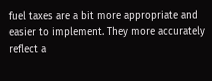fuel taxes are a bit more appropriate and easier to implement. They more accurately reflect a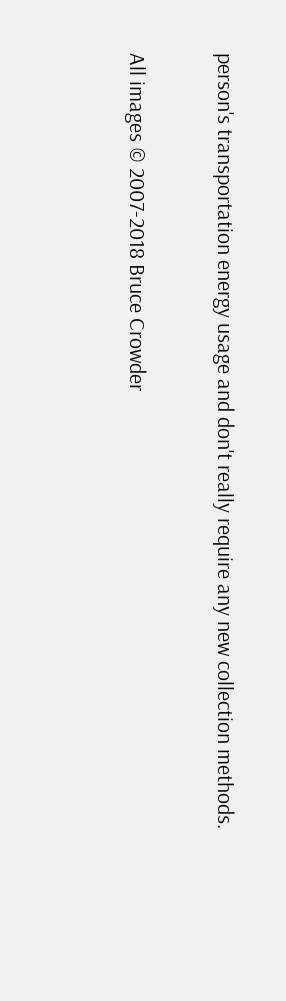person's transportation energy usage and don't really require any new collection methods.

All images © 2007-2018 Bruce Crowder